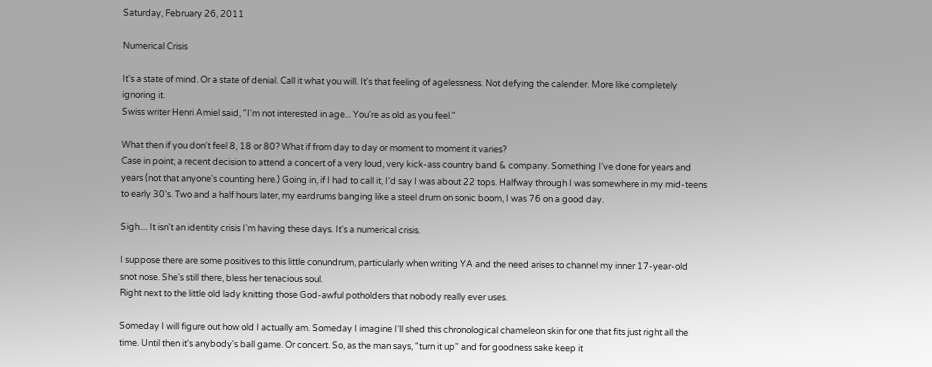Saturday, February 26, 2011

Numerical Crisis

It's a state of mind. Or a state of denial. Call it what you will. It's that feeling of agelessness. Not defying the calender. More like completely ignoring it.
Swiss writer Henri Amiel said, "I'm not interested in age... You're as old as you feel."

What then if you don't feel 8, 18 or 80? What if from day to day or moment to moment it varies?
Case in point; a recent decision to attend a concert of a very loud, very kick-ass country band & company. Something I've done for years and years (not that anyone's counting here.) Going in, if I had to call it, I'd say I was about 22 tops. Halfway through I was somewhere in my mid-teens to early 30's. Two and a half hours later, my eardrums banging like a steel drum on sonic boom, I was 76 on a good day.

Sigh.... It isn't an identity crisis I'm having these days. It's a numerical crisis.

I suppose there are some positives to this little conundrum, particularly when writing YA and the need arises to channel my inner 17-year-old snot nose. She's still there, bless her tenacious soul.
Right next to the little old lady knitting those God-awful potholders that nobody really ever uses.

Someday I will figure out how old I actually am. Someday I imagine I'll shed this chronological chameleon skin for one that fits just right all the time. Until then it's anybody's ball game. Or concert. So, as the man says, "turn it up" and for goodness sake keep it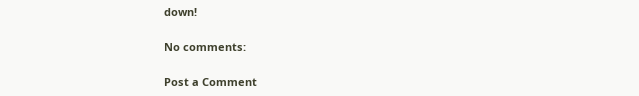down!

No comments:

Post a Comment